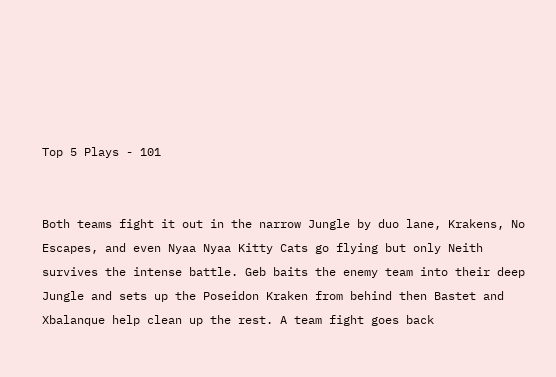Top 5 Plays - 101


Both teams fight it out in the narrow Jungle by duo lane, Krakens, No Escapes, and even Nyaa Nyaa Kitty Cats go flying but only Neith survives the intense battle. Geb baits the enemy team into their deep Jungle and sets up the Poseidon Kraken from behind then Bastet and Xbalanque help clean up the rest. A team fight goes back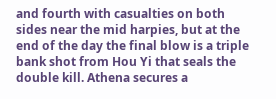and fourth with casualties on both sides near the mid harpies, but at the end of the day the final blow is a triple bank shot from Hou Yi that seals the double kill. Athena secures a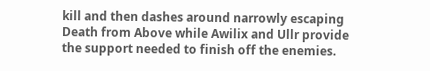kill and then dashes around narrowly escaping Death from Above while Awilix and Ullr provide the support needed to finish off the enemies.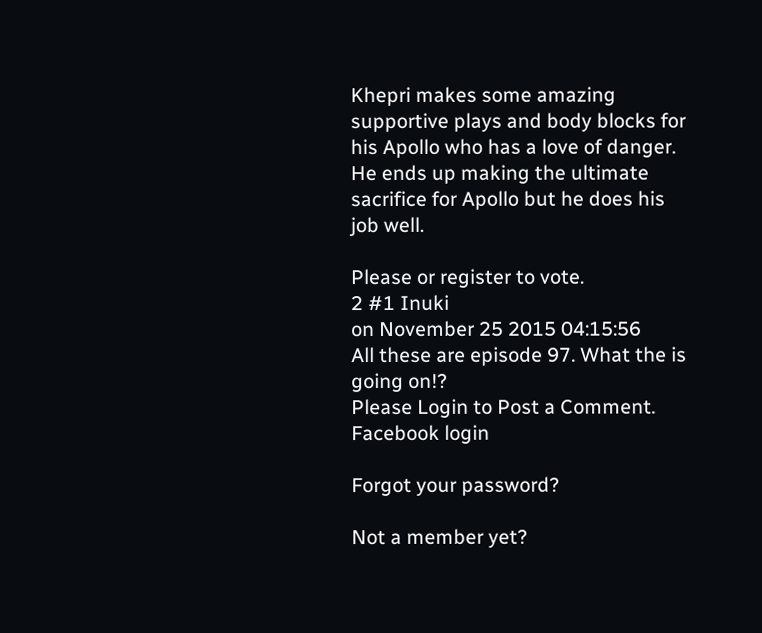Khepri makes some amazing supportive plays and body blocks for his Apollo who has a love of danger. He ends up making the ultimate sacrifice for Apollo but he does his job well.

Please or register to vote.
2 #1 Inuki
on November 25 2015 04:15:56
All these are episode 97. What the is going on!?
Please Login to Post a Comment.
Facebook login

Forgot your password?

Not a member yet?